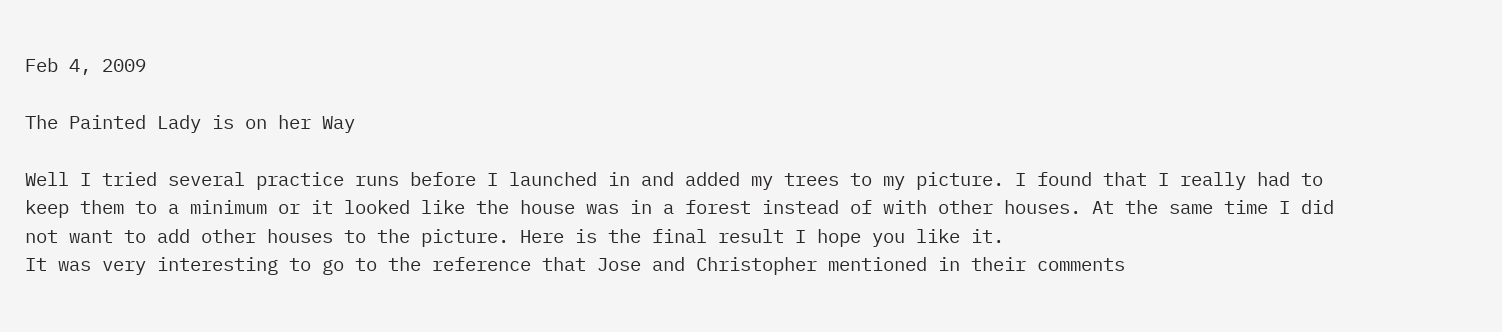Feb 4, 2009

The Painted Lady is on her Way

Well I tried several practice runs before I launched in and added my trees to my picture. I found that I really had to keep them to a minimum or it looked like the house was in a forest instead of with other houses. At the same time I did not want to add other houses to the picture. Here is the final result I hope you like it.
It was very interesting to go to the reference that Jose and Christopher mentioned in their comments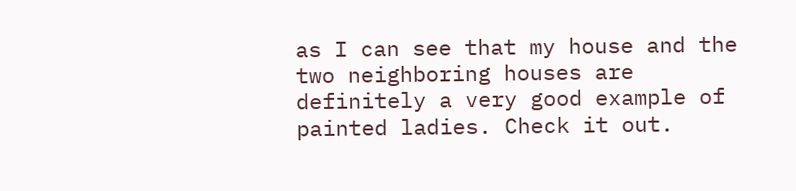as I can see that my house and the two neighboring houses are definitely a very good example of painted ladies. Check it out.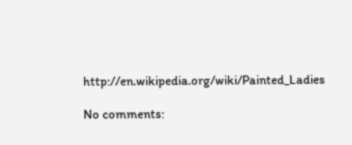http://en.wikipedia.org/wiki/Painted_Ladies

No comments: